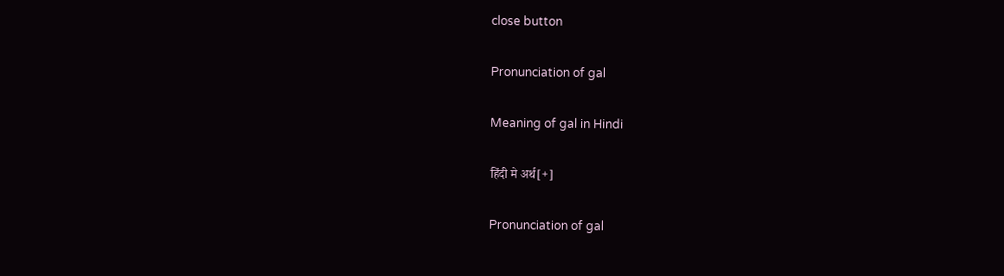close button

Pronunciation of gal

Meaning of gal in Hindi

हिंदी मे अर्थ[+]

Pronunciation of gal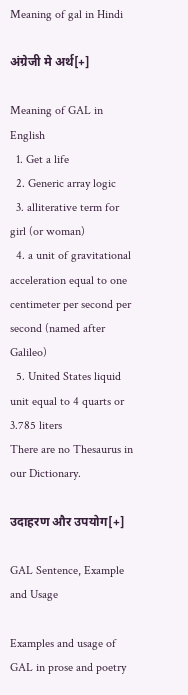Meaning of gal in Hindi

अंग्रेजी मे अर्थ[+]

Meaning of GAL in English
  1. Get a life
  2. Generic array logic
  3. alliterative term for girl (or woman)
  4. a unit of gravitational acceleration equal to one centimeter per second per second (named after Galileo)
  5. United States liquid unit equal to 4 quarts or 3.785 liters
There are no Thesaurus in our Dictionary.

उदाहरण और उपयोग[+]

GAL Sentence, Example and Usage

Examples and usage of GAL in prose and poetry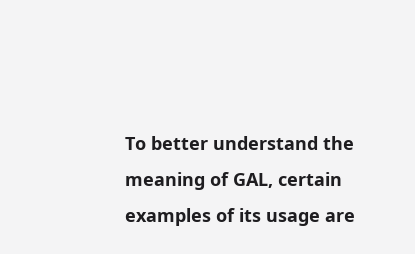To better understand the meaning of GAL, certain examples of its usage are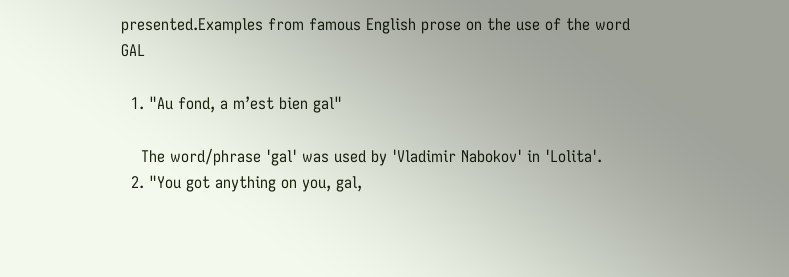presented.Examples from famous English prose on the use of the word GAL

  1. "Au fond, a m’est bien gal"

    The word/phrase 'gal' was used by 'Vladimir Nabokov' in 'Lolita'.
  2. "You got anything on you, gal,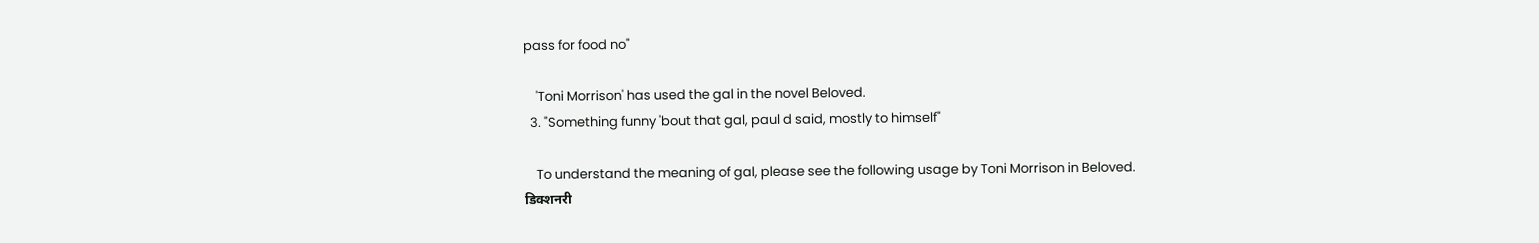pass for food no"

    'Toni Morrison' has used the gal in the novel Beloved.
  3. "Something funny 'bout that gal, paul d said, mostly to himself"

    To understand the meaning of gal, please see the following usage by Toni Morrison in Beloved.
डिक्शनरी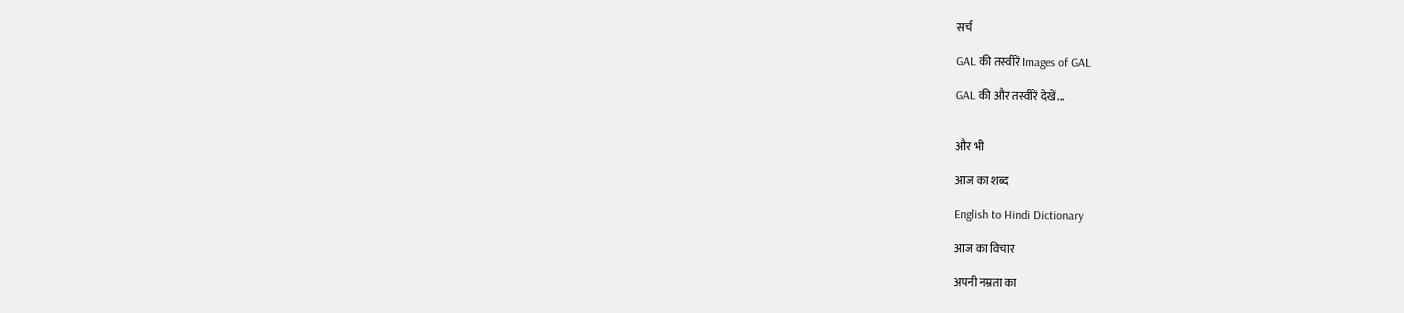सर्च

GAL की तस्वीरें Images of GAL

GAL की और तस्वीरें देखें...


और भी

आज का शब्द

English to Hindi Dictionary

आज का विचार

अपनी नम्रता का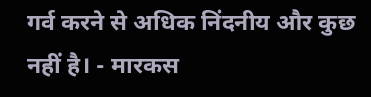गर्व करने से अधिक निंदनीय और कुछ नहीं है। - मारकस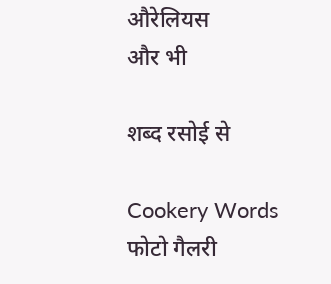औरेलियस
और भी

शब्द रसोई से

Cookery Words
फोटो गैलरी